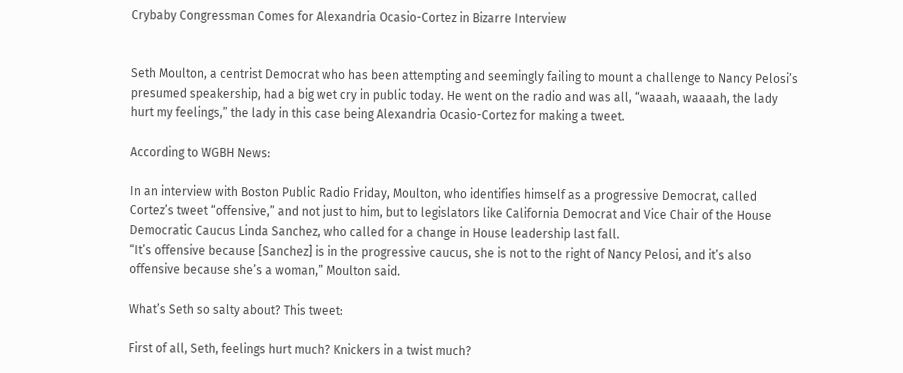Crybaby Congressman Comes for Alexandria Ocasio-Cortez in Bizarre Interview


Seth Moulton, a centrist Democrat who has been attempting and seemingly failing to mount a challenge to Nancy Pelosi’s presumed speakership, had a big wet cry in public today. He went on the radio and was all, “waaah, waaaah, the lady hurt my feelings,” the lady in this case being Alexandria Ocasio-Cortez for making a tweet.

According to WGBH News:

In an interview with Boston Public Radio Friday, Moulton, who identifies himself as a progressive Democrat, called Cortez’s tweet “offensive,” and not just to him, but to legislators like California Democrat and Vice Chair of the House Democratic Caucus Linda Sanchez, who called for a change in House leadership last fall.
“It’s offensive because [Sanchez] is in the progressive caucus, she is not to the right of Nancy Pelosi, and it’s also offensive because she’s a woman,” Moulton said.

What’s Seth so salty about? This tweet:

First of all, Seth, feelings hurt much? Knickers in a twist much?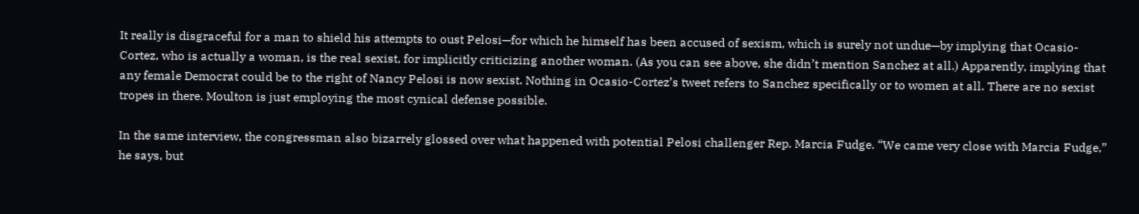It really is disgraceful for a man to shield his attempts to oust Pelosi—for which he himself has been accused of sexism, which is surely not undue—by implying that Ocasio-Cortez, who is actually a woman, is the real sexist, for implicitly criticizing another woman. (As you can see above, she didn’t mention Sanchez at all.) Apparently, implying that any female Democrat could be to the right of Nancy Pelosi is now sexist. Nothing in Ocasio-Cortez’s tweet refers to Sanchez specifically or to women at all. There are no sexist tropes in there. Moulton is just employing the most cynical defense possible.

In the same interview, the congressman also bizarrely glossed over what happened with potential Pelosi challenger Rep. Marcia Fudge. “We came very close with Marcia Fudge,” he says, but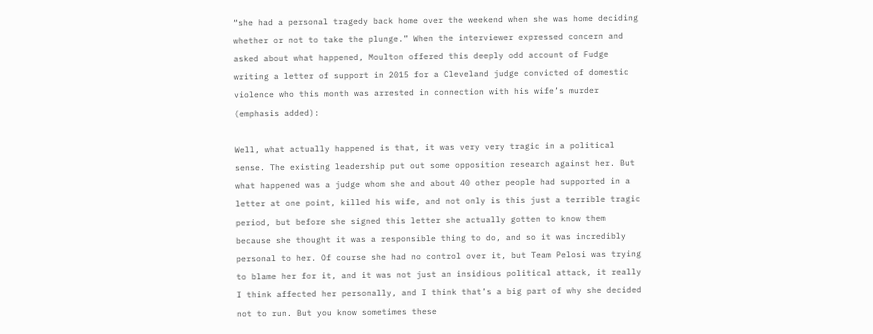“she had a personal tragedy back home over the weekend when she was home deciding whether or not to take the plunge.” When the interviewer expressed concern and asked about what happened, Moulton offered this deeply odd account of Fudge writing a letter of support in 2015 for a Cleveland judge convicted of domestic violence who this month was arrested in connection with his wife’s murder (emphasis added):

Well, what actually happened is that, it was very very tragic in a political sense. The existing leadership put out some opposition research against her. But what happened was a judge whom she and about 40 other people had supported in a letter at one point, killed his wife, and not only is this just a terrible tragic period, but before she signed this letter she actually gotten to know them because she thought it was a responsible thing to do, and so it was incredibly personal to her. Of course she had no control over it, but Team Pelosi was trying to blame her for it, and it was not just an insidious political attack, it really I think affected her personally, and I think that’s a big part of why she decided not to run. But you know sometimes these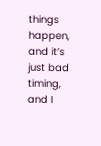things happen, and it’s just bad timing, and I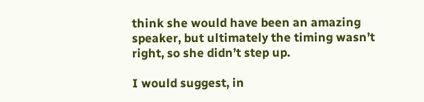think she would have been an amazing speaker, but ultimately the timing wasn’t right, so she didn’t step up.

I would suggest, in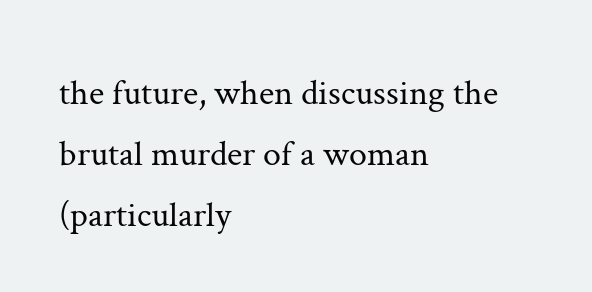the future, when discussing the brutal murder of a woman (particularly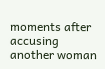moments after accusing another woman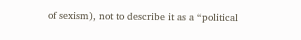of sexism), not to describe it as a “political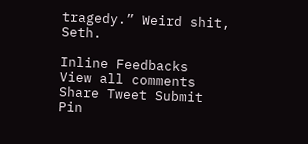tragedy.” Weird shit, Seth.

Inline Feedbacks
View all comments
Share Tweet Submit Pin